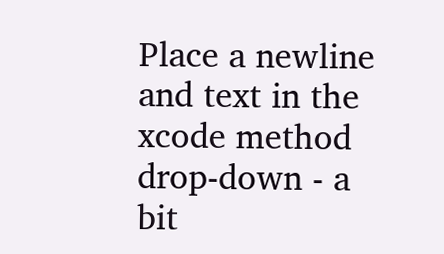Place a newline and text in the xcode method drop-down - a bit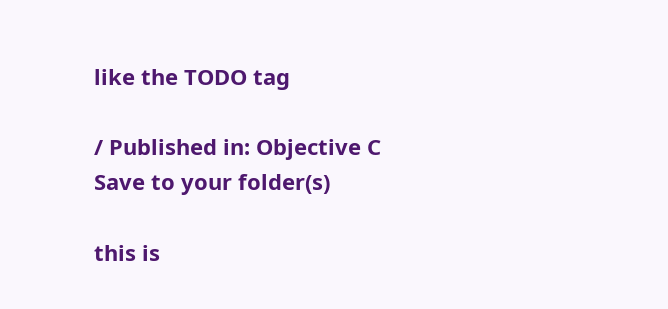like the TODO tag

/ Published in: Objective C
Save to your folder(s)

this is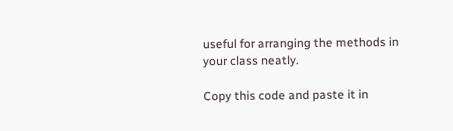useful for arranging the methods in your class neatly.

Copy this code and paste it in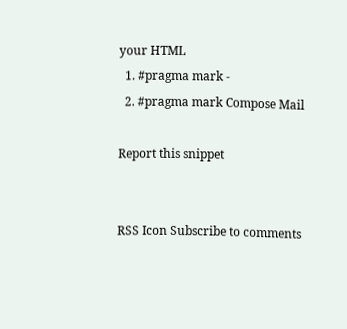your HTML
  1. #pragma mark -
  2. #pragma mark Compose Mail

Report this snippet


RSS Icon Subscribe to comments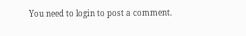You need to login to post a comment.